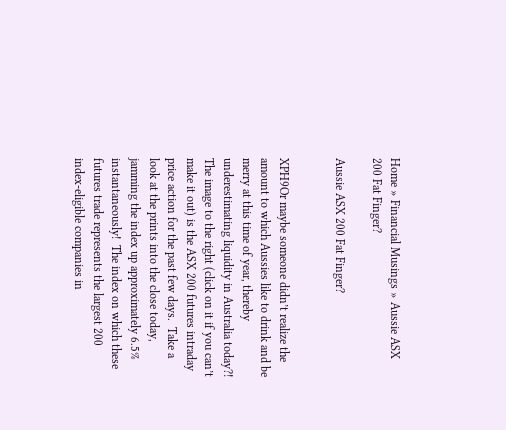Home » Financial Musings » Aussie ASX 200 Fat Finger?

Aussie ASX 200 Fat Finger?


XPH9Or maybe someone didn’t realize the amount to which Aussies like to drink and be merry at this time of year, thereby underestimating liquidity in Australia today?!  The image to the right (click on it if you can’t make it out) is the ASX 200 futures intraday price action for the past few days.  Take a look at the prints into the close today, jamming the index up approximately 6.5% instantaneously!  The index on which these futures trade represents the largest 200 index-eligible companies in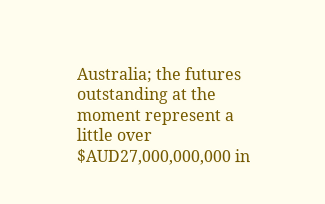Australia; the futures outstanding at the moment represent a little over $AUD27,000,000,000 in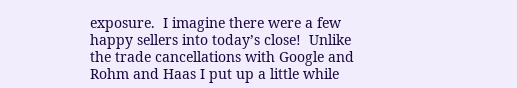exposure.  I imagine there were a few happy sellers into today’s close!  Unlike the trade cancellations with Google and Rohm and Haas I put up a little while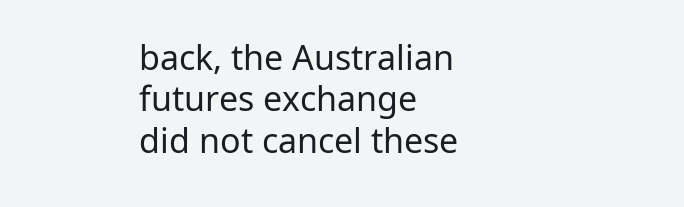back, the Australian futures exchange did not cancel these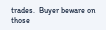trades.  Buyer beware on those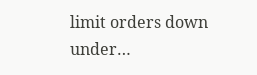limit orders down under…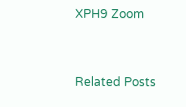XPH9 Zoom


Related Posts